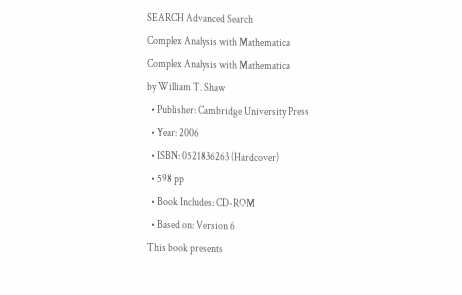SEARCH Advanced Search
Complex Analysis with Mathematica
Complex Analysis with Mathematica
by William T. Shaw
  • Publisher: Cambridge University Press
  • Year: 2006
  • ISBN: 0521836263 (Hardcover)
  • 598 pp
  • Book Includes: CD-ROM
  • Based on: Version 6
This book presents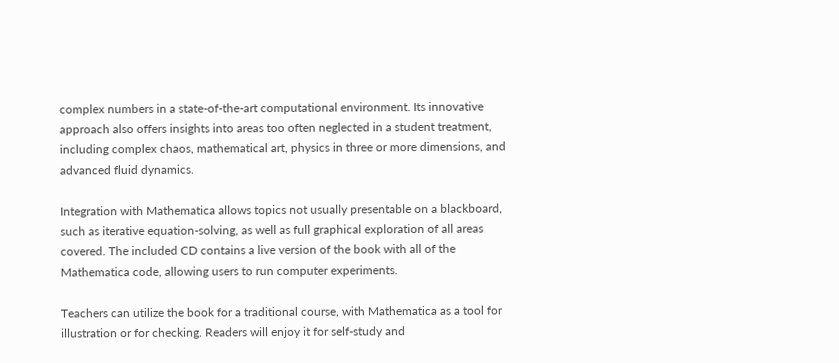complex numbers in a state-of-the-art computational environment. Its innovative approach also offers insights into areas too often neglected in a student treatment, including complex chaos, mathematical art, physics in three or more dimensions, and advanced fluid dynamics.

Integration with Mathematica allows topics not usually presentable on a blackboard, such as iterative equation-solving, as well as full graphical exploration of all areas covered. The included CD contains a live version of the book with all of the Mathematica code, allowing users to run computer experiments.

Teachers can utilize the book for a traditional course, with Mathematica as a tool for illustration or for checking. Readers will enjoy it for self-study and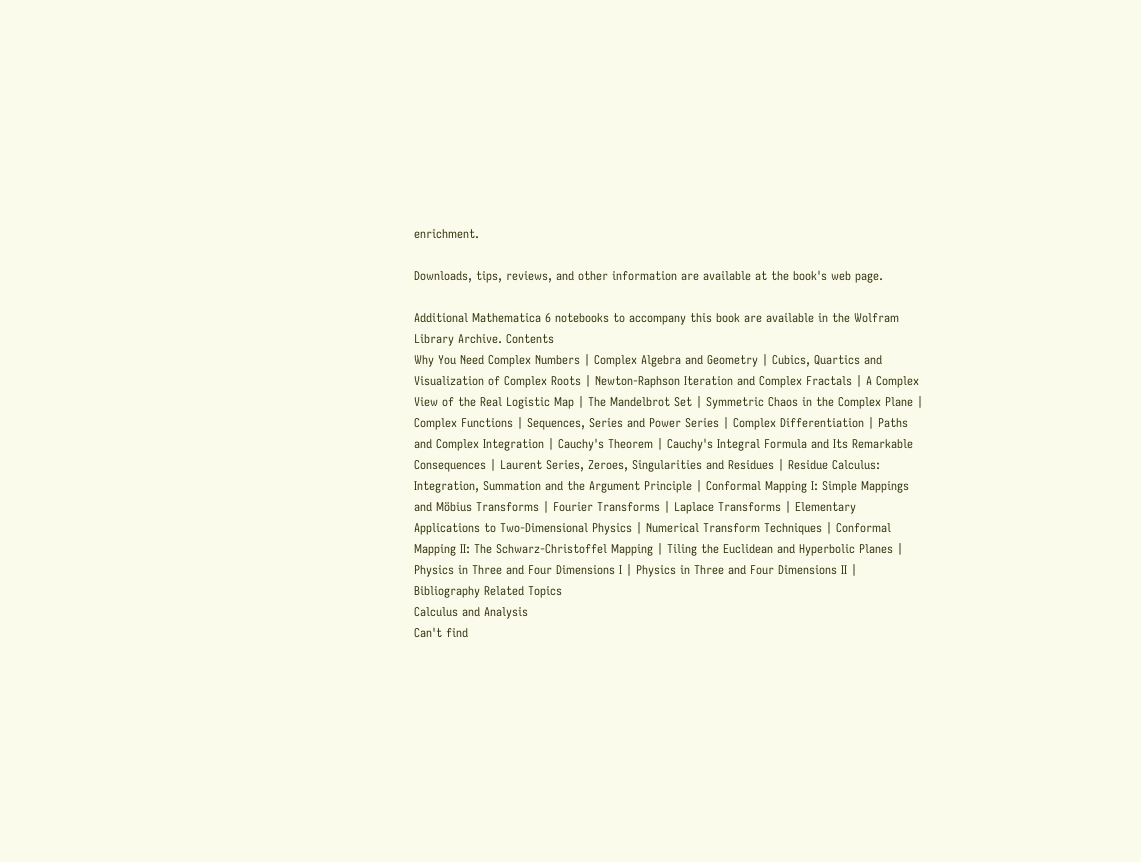enrichment.

Downloads, tips, reviews, and other information are available at the book's web page.

Additional Mathematica 6 notebooks to accompany this book are available in the Wolfram Library Archive. Contents
Why You Need Complex Numbers | Complex Algebra and Geometry | Cubics, Quartics and Visualization of Complex Roots | Newton-Raphson Iteration and Complex Fractals | A Complex View of the Real Logistic Map | The Mandelbrot Set | Symmetric Chaos in the Complex Plane | Complex Functions | Sequences, Series and Power Series | Complex Differentiation | Paths and Complex Integration | Cauchy's Theorem | Cauchy's Integral Formula and Its Remarkable Consequences | Laurent Series, Zeroes, Singularities and Residues | Residue Calculus: Integration, Summation and the Argument Principle | Conformal Mapping I: Simple Mappings and Möbius Transforms | Fourier Transforms | Laplace Transforms | Elementary Applications to Two-Dimensional Physics | Numerical Transform Techniques | Conformal Mapping II: The Schwarz-Christoffel Mapping | Tiling the Euclidean and Hyperbolic Planes | Physics in Three and Four Dimensions I | Physics in Three and Four Dimensions II | Bibliography Related Topics
Calculus and Analysis
Can't find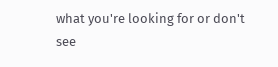what you're looking for or don't see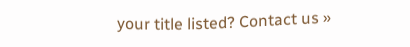your title listed? Contact us »